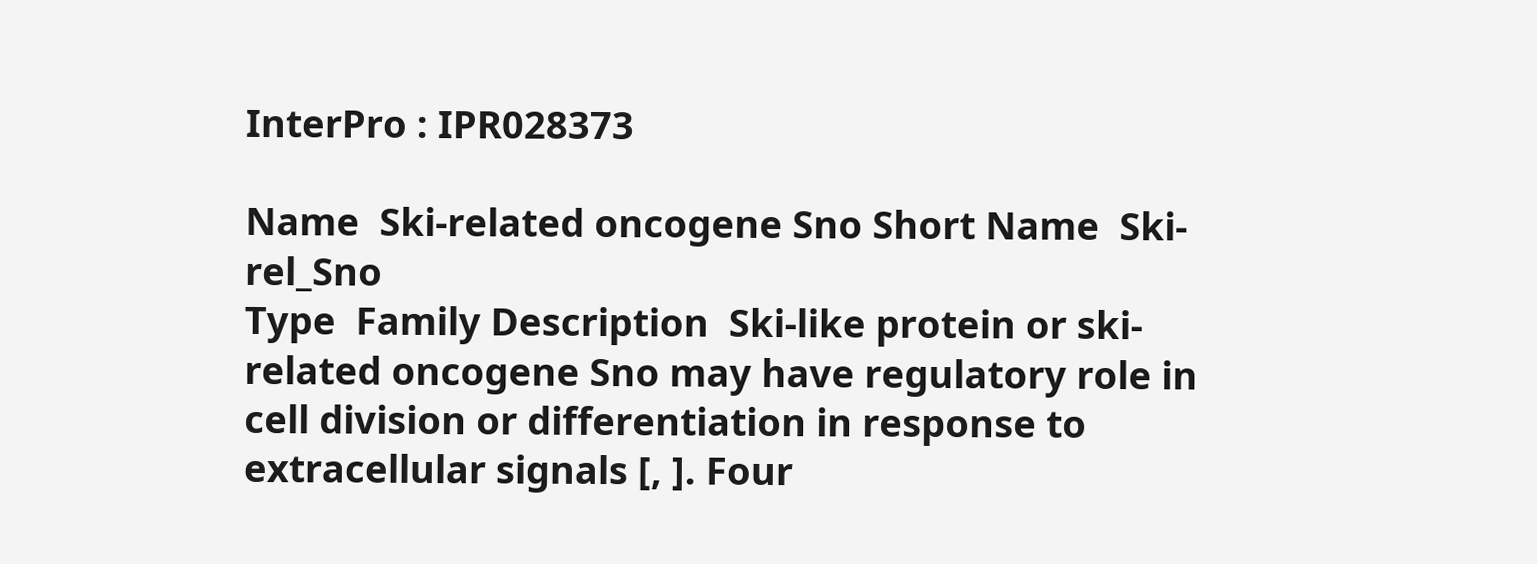InterPro : IPR028373

Name  Ski-related oncogene Sno Short Name  Ski-rel_Sno
Type  Family Description  Ski-like protein or ski-related oncogene Sno may have regulatory role in cell division or differentiation in response to extracellular signals [, ]. Four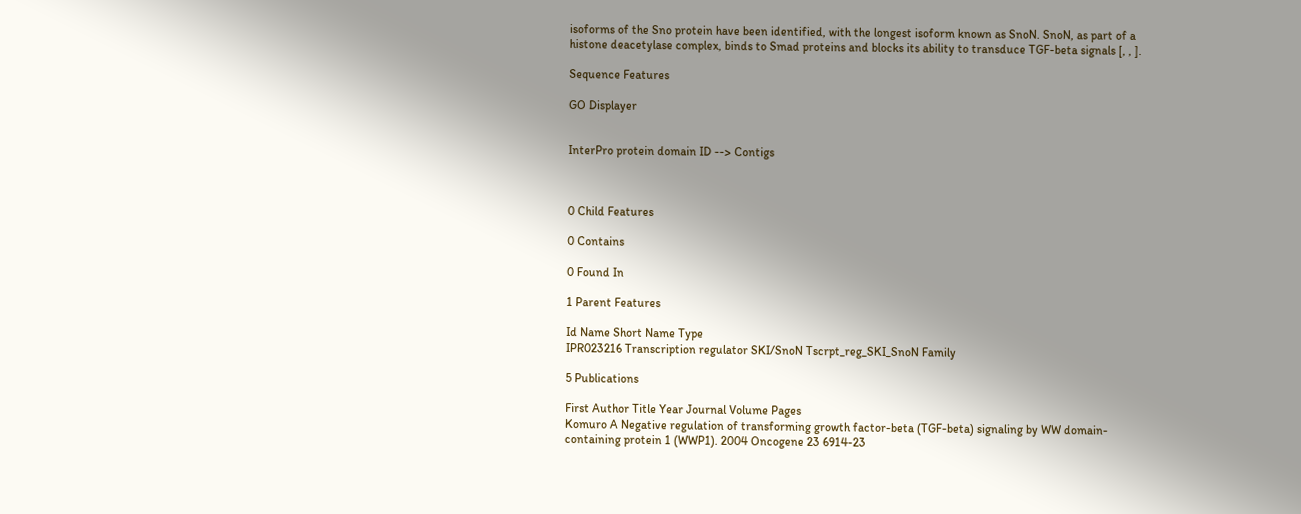isoforms of the Sno protein have been identified, with the longest isoform known as SnoN. SnoN, as part of a histone deacetylase complex, binds to Smad proteins and blocks its ability to transduce TGF-beta signals [, , ].

Sequence Features

GO Displayer


InterPro protein domain ID --> Contigs



0 Child Features

0 Contains

0 Found In

1 Parent Features

Id Name Short Name Type
IPR023216 Transcription regulator SKI/SnoN Tscrpt_reg_SKI_SnoN Family

5 Publications

First Author Title Year Journal Volume Pages
Komuro A Negative regulation of transforming growth factor-beta (TGF-beta) signaling by WW domain-containing protein 1 (WWP1). 2004 Oncogene 23 6914-23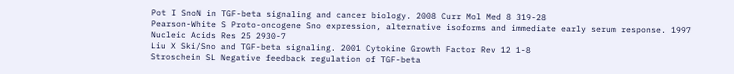Pot I SnoN in TGF-beta signaling and cancer biology. 2008 Curr Mol Med 8 319-28
Pearson-White S Proto-oncogene Sno expression, alternative isoforms and immediate early serum response. 1997 Nucleic Acids Res 25 2930-7
Liu X Ski/Sno and TGF-beta signaling. 2001 Cytokine Growth Factor Rev 12 1-8
Stroschein SL Negative feedback regulation of TGF-beta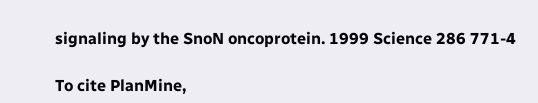signaling by the SnoN oncoprotein. 1999 Science 286 771-4

To cite PlanMine,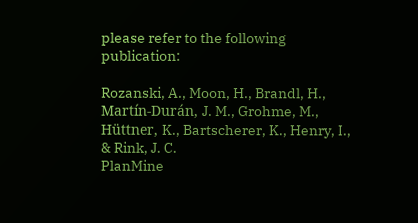please refer to the following publication:

Rozanski, A., Moon, H., Brandl, H., Martín-Durán, J. M., Grohme, M., Hüttner, K., Bartscherer, K., Henry, I., & Rink, J. C.
PlanMine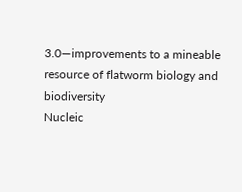3.0—improvements to a mineable resource of flatworm biology and biodiversity
Nucleic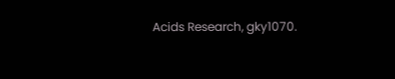Acids Research, gky1070.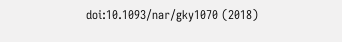doi:10.1093/nar/gky1070 (2018)